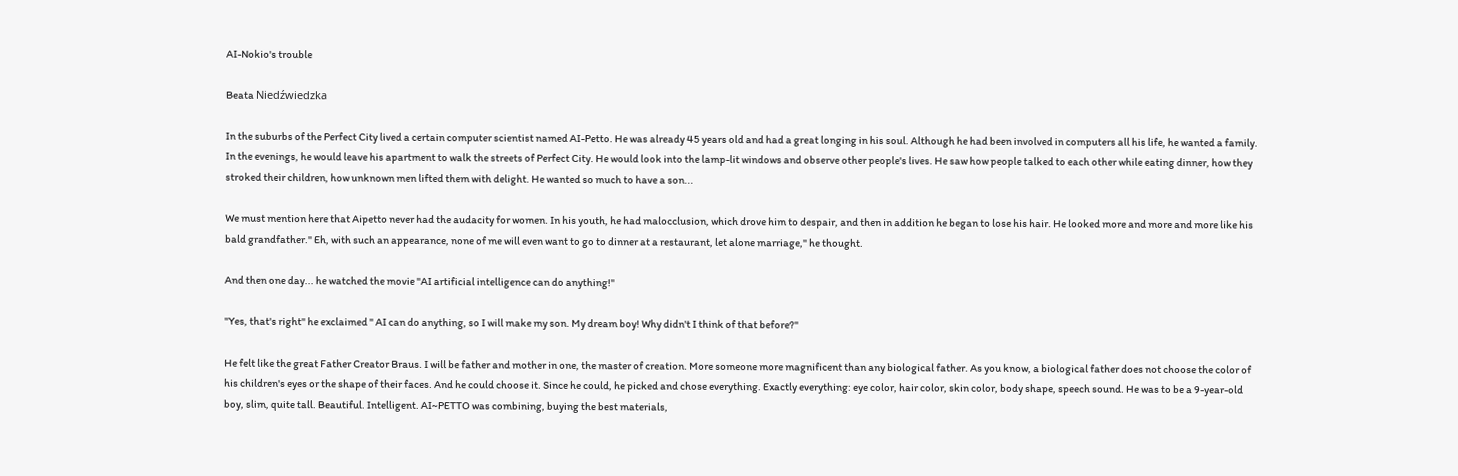AI-Nokio's trouble

Beata Niedźwiedzka

In the suburbs of the Perfect City lived a certain computer scientist named AI-Petto. He was already 45 years old and had a great longing in his soul. Although he had been involved in computers all his life, he wanted a family. In the evenings, he would leave his apartment to walk the streets of Perfect City. He would look into the lamp-lit windows and observe other people's lives. He saw how people talked to each other while eating dinner, how they stroked their children, how unknown men lifted them with delight. He wanted so much to have a son...

We must mention here that Aipetto never had the audacity for women. In his youth, he had malocclusion, which drove him to despair, and then in addition he began to lose his hair. He looked more and more and more like his bald grandfather." Eh, with such an appearance, none of me will even want to go to dinner at a restaurant, let alone marriage," he thought.

And then one day... he watched the movie "AI artificial intelligence can do anything!"

"Yes, that's right" he exclaimed " AI can do anything, so I will make my son. My dream boy! Why didn't I think of that before?"

He felt like the great Father Creator Braus. I will be father and mother in one, the master of creation. More someone more magnificent than any biological father. As you know, a biological father does not choose the color of his children's eyes or the shape of their faces. And he could choose it. Since he could, he picked and chose everything. Exactly everything: eye color, hair color, skin color, body shape, speech sound. He was to be a 9-year-old boy, slim, quite tall. Beautiful. Intelligent. AI~PETTO was combining, buying the best materials,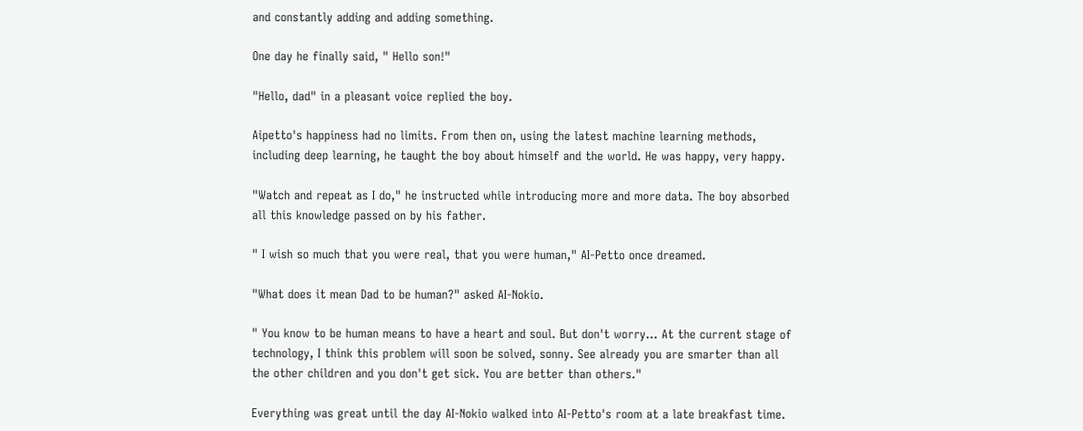and constantly adding and adding something.

One day he finally said, " Hello son!"

"Hello, dad" in a pleasant voice replied the boy.

Aipetto's happiness had no limits. From then on, using the latest machine learning methods, including deep learning, he taught the boy about himself and the world. He was happy, very happy.

"Watch and repeat as I do," he instructed while introducing more and more data. The boy absorbed all this knowledge passed on by his father.

" I wish so much that you were real, that you were human," AI-Petto once dreamed.

"What does it mean Dad to be human?" asked AI-Nokio.

" You know to be human means to have a heart and soul. But don't worry... At the current stage of technology, I think this problem will soon be solved, sonny. See already you are smarter than all the other children and you don't get sick. You are better than others."

Everything was great until the day AI-Nokio walked into AI-Petto's room at a late breakfast time.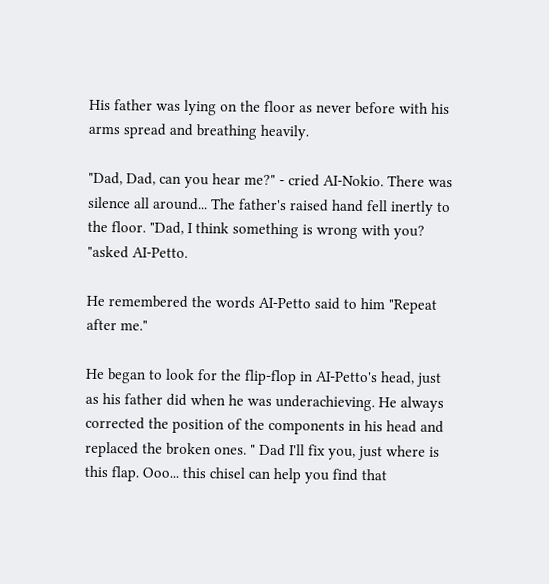His father was lying on the floor as never before with his arms spread and breathing heavily.

"Dad, Dad, can you hear me?" - cried AI-Nokio. There was silence all around... The father's raised hand fell inertly to the floor. "Dad, I think something is wrong with you? "asked AI-Petto.

He remembered the words AI-Petto said to him "Repeat after me."

He began to look for the flip-flop in AI-Petto's head, just as his father did when he was underachieving. He always corrected the position of the components in his head and replaced the broken ones. " Dad I'll fix you, just where is this flap. Ooo... this chisel can help you find that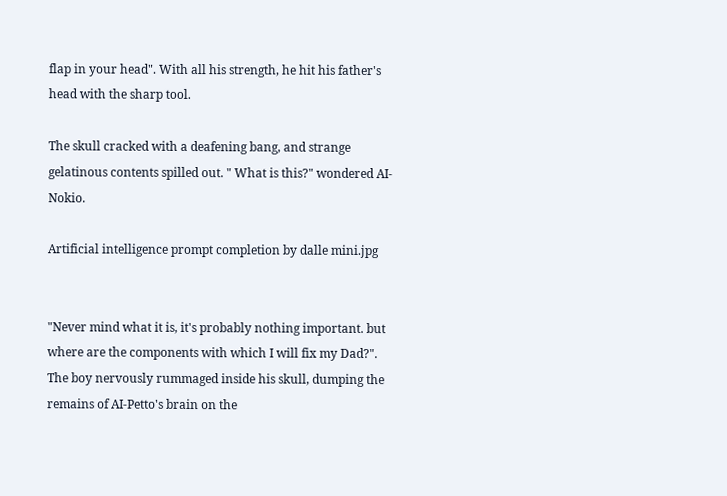flap in your head". With all his strength, he hit his father's head with the sharp tool.

The skull cracked with a deafening bang, and strange gelatinous contents spilled out. " What is this?" wondered AI-Nokio.

Artificial intelligence prompt completion by dalle mini.jpg


"Never mind what it is, it's probably nothing important. but where are the components with which I will fix my Dad?". The boy nervously rummaged inside his skull, dumping the remains of AI-Petto's brain on the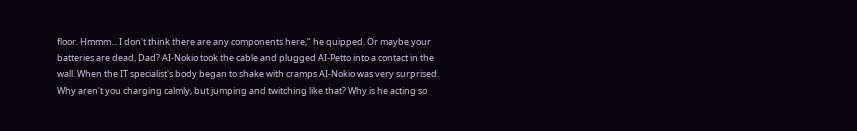floor. Hmmm... I don't think there are any components here," he quipped. Or maybe your batteries are dead, Dad? AI-Nokio took the cable and plugged AI-Petto into a contact in the wall. When the IT specialist's body began to shake with cramps AI-Nokio was very surprised. Why aren't you charging calmly, but jumping and twitching like that? Why is he acting so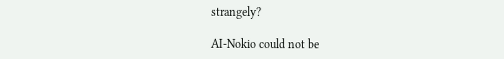strangely?

AI-Nokio could not be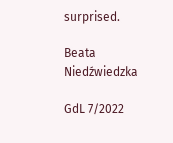surprised.

Beata Niedźwiedzka

GdL 7/2022